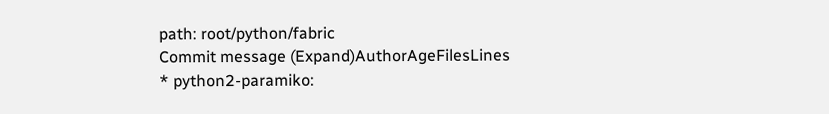path: root/python/fabric
Commit message (Expand)AuthorAgeFilesLines
* python2-paramiko: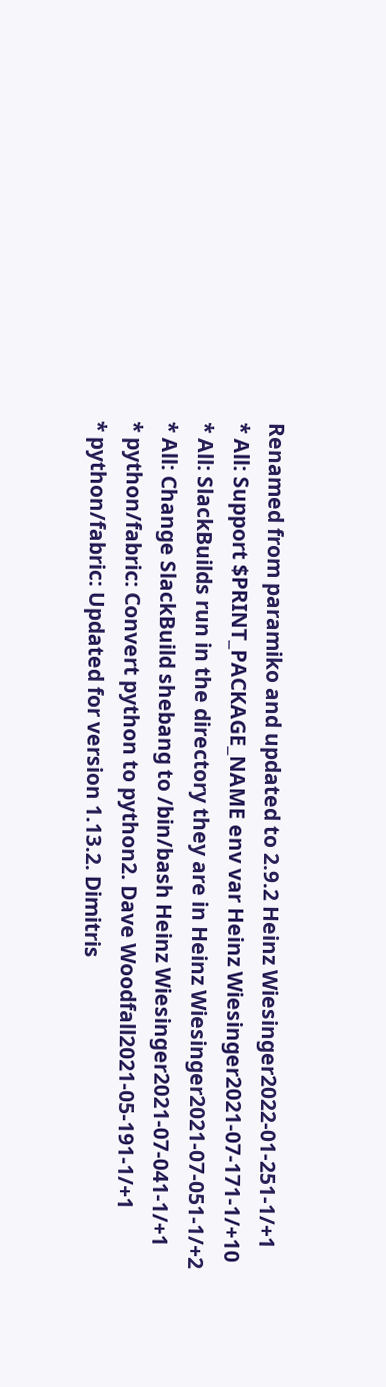Renamed from paramiko and updated to 2.9.2 Heinz Wiesinger2022-01-251-1/+1
* All: Support $PRINT_PACKAGE_NAME env var Heinz Wiesinger2021-07-171-1/+10
* All: SlackBuilds run in the directory they are in Heinz Wiesinger2021-07-051-1/+2
* All: Change SlackBuild shebang to /bin/bash Heinz Wiesinger2021-07-041-1/+1
* python/fabric: Convert python to python2. Dave Woodfall2021-05-191-1/+1
* python/fabric: Updated for version 1.13.2. Dimitris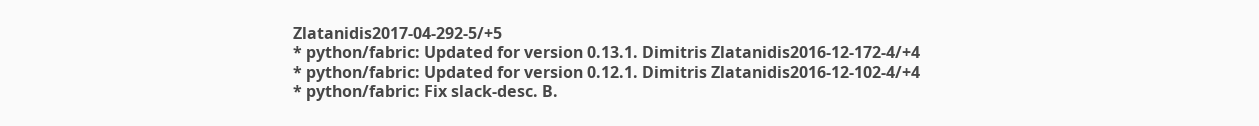Zlatanidis2017-04-292-5/+5
* python/fabric: Updated for version 0.13.1. Dimitris Zlatanidis2016-12-172-4/+4
* python/fabric: Updated for version 0.12.1. Dimitris Zlatanidis2016-12-102-4/+4
* python/fabric: Fix slack-desc. B.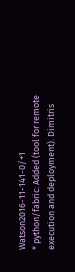Watson2016-11-141-0/+1
* python/fabric: Added (tool for remote execution and deployment). Dimitris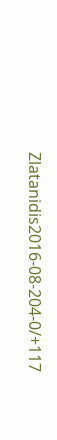Zlatanidis2016-08-204-0/+117